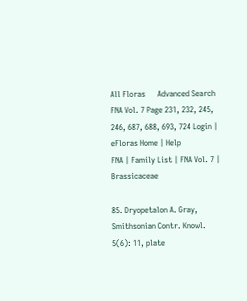All Floras      Advanced Search
FNA Vol. 7 Page 231, 232, 245, 246, 687, 688, 693, 724 Login | eFloras Home | Help
FNA | Family List | FNA Vol. 7 | Brassicaceae

85. Dryopetalon A. Gray, Smithsonian Contr. Knowl. 5(6): 11, plate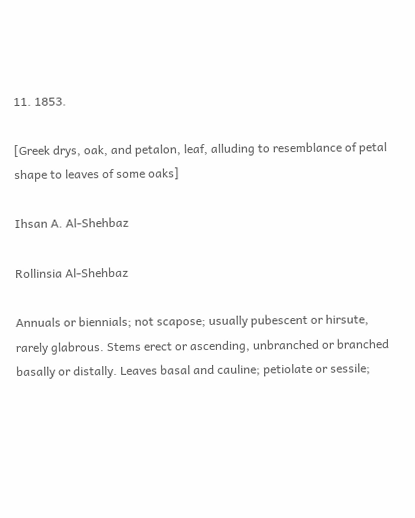11. 1853.

[Greek drys, oak, and petalon, leaf, alluding to resemblance of petal shape to leaves of some oaks]

Ihsan A. Al-Shehbaz

Rollinsia Al-Shehbaz

Annuals or biennials; not scapose; usually pubescent or hirsute, rarely glabrous. Stems erect or ascending, unbranched or branched basally or distally. Leaves basal and cauline; petiolate or sessile;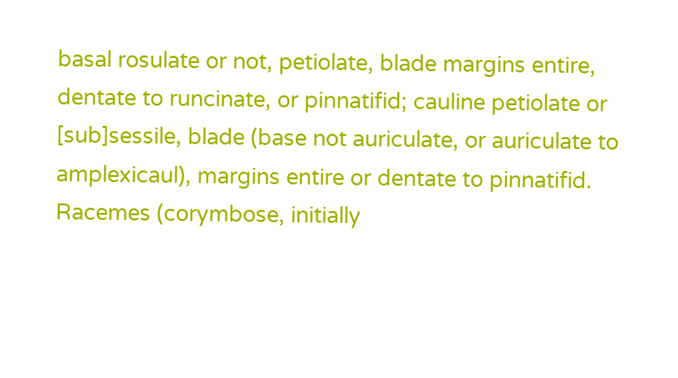basal rosulate or not, petiolate, blade margins entire, dentate to runcinate, or pinnatifid; cauline petiolate or [sub]sessile, blade (base not auriculate, or auriculate to amplexicaul), margins entire or dentate to pinnatifid. Racemes (corymbose, initially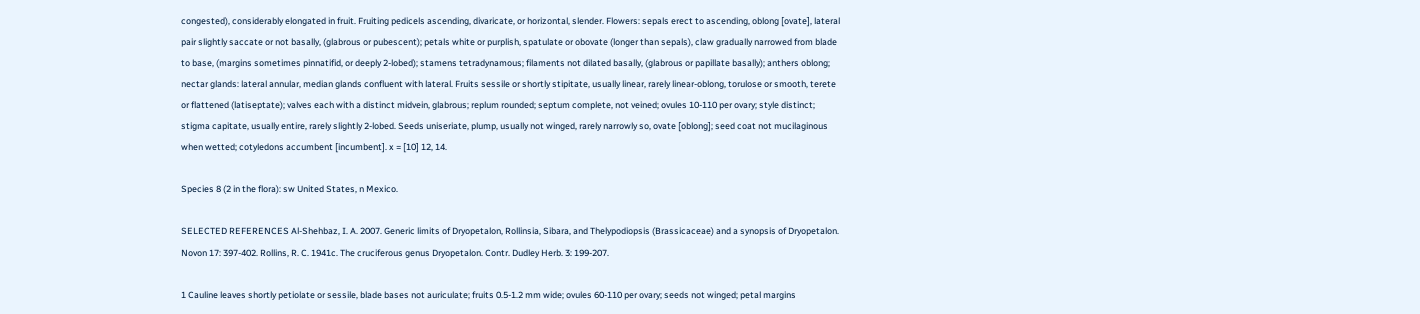congested), considerably elongated in fruit. Fruiting pedicels ascending, divaricate, or horizontal, slender. Flowers: sepals erect to ascending, oblong [ovate], lateral pair slightly saccate or not basally, (glabrous or pubescent); petals white or purplish, spatulate or obovate (longer than sepals), claw gradually narrowed from blade to base, (margins sometimes pinnatifid, or deeply 2-lobed); stamens tetradynamous; filaments not dilated basally, (glabrous or papillate basally); anthers oblong; nectar glands: lateral annular, median glands confluent with lateral. Fruits sessile or shortly stipitate, usually linear, rarely linear-oblong, torulose or smooth, terete or flattened (latiseptate); valves each with a distinct midvein, glabrous; replum rounded; septum complete, not veined; ovules 10-110 per ovary; style distinct; stigma capitate, usually entire, rarely slightly 2-lobed. Seeds uniseriate, plump, usually not winged, rarely narrowly so, ovate [oblong]; seed coat not mucilaginous when wetted; cotyledons accumbent [incumbent]. x = [10] 12, 14.

Species 8 (2 in the flora): sw United States, n Mexico.

SELECTED REFERENCES Al-Shehbaz, I. A. 2007. Generic limits of Dryopetalon, Rollinsia, Sibara, and Thelypodiopsis (Brassicaceae) and a synopsis of Dryopetalon. Novon 17: 397-402. Rollins, R. C. 1941c. The cruciferous genus Dryopetalon. Contr. Dudley Herb. 3: 199-207.

1 Cauline leaves shortly petiolate or sessile, blade bases not auriculate; fruits 0.5-1.2 mm wide; ovules 60-110 per ovary; seeds not winged; petal margins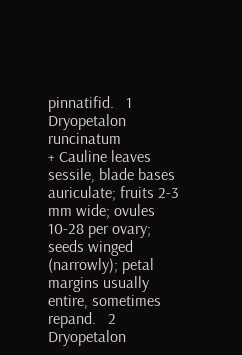pinnatifid.   1 Dryopetalon runcinatum
+ Cauline leaves sessile, blade bases auriculate; fruits 2-3 mm wide; ovules 10-28 per ovary; seeds winged (narrowly); petal margins usually entire, sometimes repand.   2 Dryopetalon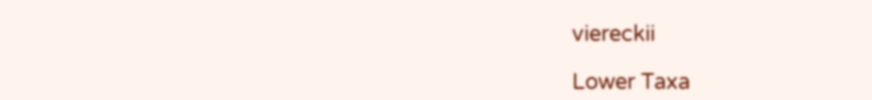viereckii

Lower Taxa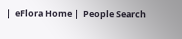|  eFlora Home |  People Search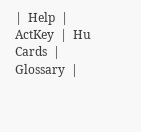|  Help  |  ActKey  |  Hu Cards  |  Glossary  |